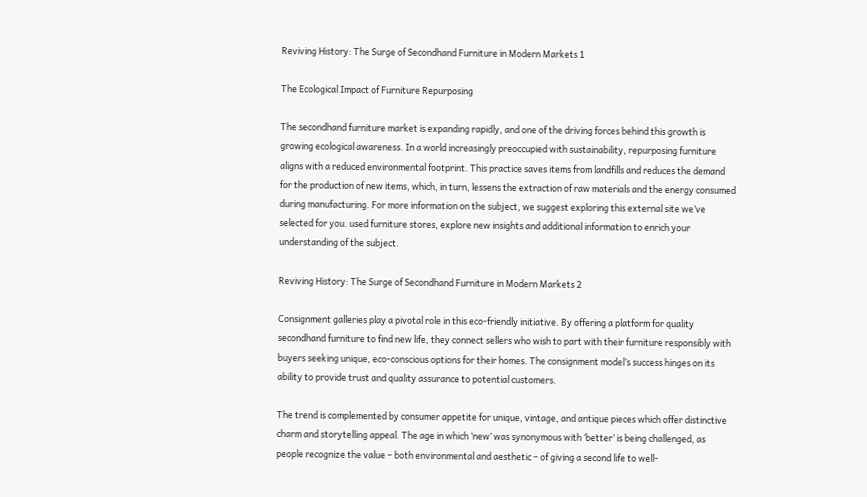Reviving History: The Surge of Secondhand Furniture in Modern Markets 1

The Ecological Impact of Furniture Repurposing

The secondhand furniture market is expanding rapidly, and one of the driving forces behind this growth is growing ecological awareness. In a world increasingly preoccupied with sustainability, repurposing furniture aligns with a reduced environmental footprint. This practice saves items from landfills and reduces the demand for the production of new items, which, in turn, lessens the extraction of raw materials and the energy consumed during manufacturing. For more information on the subject, we suggest exploring this external site we’ve selected for you. used furniture stores, explore new insights and additional information to enrich your understanding of the subject.

Reviving History: The Surge of Secondhand Furniture in Modern Markets 2

Consignment galleries play a pivotal role in this eco-friendly initiative. By offering a platform for quality secondhand furniture to find new life, they connect sellers who wish to part with their furniture responsibly with buyers seeking unique, eco-conscious options for their homes. The consignment model’s success hinges on its ability to provide trust and quality assurance to potential customers.

The trend is complemented by consumer appetite for unique, vintage, and antique pieces which offer distinctive charm and storytelling appeal. The age in which ‘new’ was synonymous with ‘better’ is being challenged, as people recognize the value – both environmental and aesthetic – of giving a second life to well-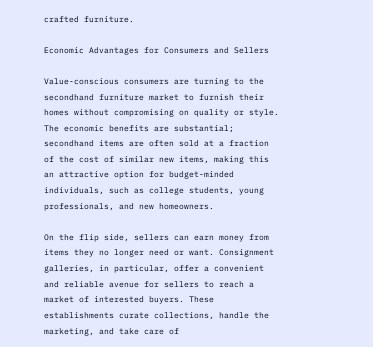crafted furniture.

Economic Advantages for Consumers and Sellers

Value-conscious consumers are turning to the secondhand furniture market to furnish their homes without compromising on quality or style. The economic benefits are substantial; secondhand items are often sold at a fraction of the cost of similar new items, making this an attractive option for budget-minded individuals, such as college students, young professionals, and new homeowners.

On the flip side, sellers can earn money from items they no longer need or want. Consignment galleries, in particular, offer a convenient and reliable avenue for sellers to reach a market of interested buyers. These establishments curate collections, handle the marketing, and take care of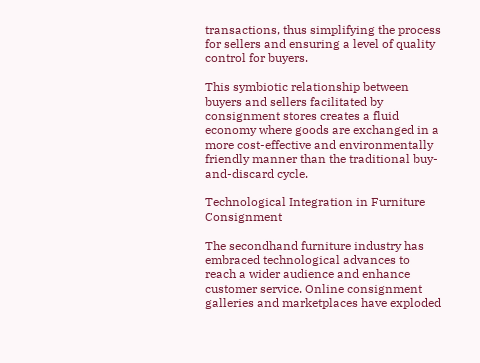transactions, thus simplifying the process for sellers and ensuring a level of quality control for buyers.

This symbiotic relationship between buyers and sellers facilitated by consignment stores creates a fluid economy where goods are exchanged in a more cost-effective and environmentally friendly manner than the traditional buy-and-discard cycle.

Technological Integration in Furniture Consignment

The secondhand furniture industry has embraced technological advances to reach a wider audience and enhance customer service. Online consignment galleries and marketplaces have exploded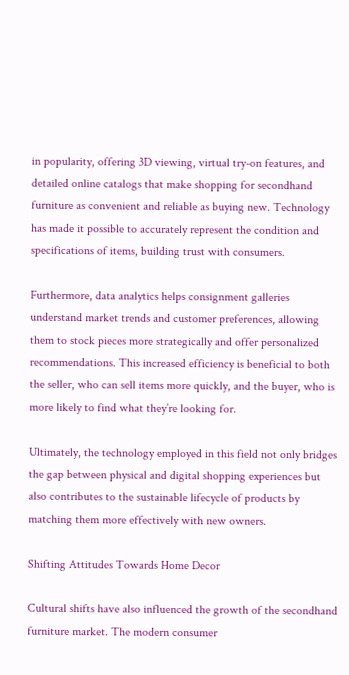in popularity, offering 3D viewing, virtual try-on features, and detailed online catalogs that make shopping for secondhand furniture as convenient and reliable as buying new. Technology has made it possible to accurately represent the condition and specifications of items, building trust with consumers.

Furthermore, data analytics helps consignment galleries understand market trends and customer preferences, allowing them to stock pieces more strategically and offer personalized recommendations. This increased efficiency is beneficial to both the seller, who can sell items more quickly, and the buyer, who is more likely to find what they’re looking for.

Ultimately, the technology employed in this field not only bridges the gap between physical and digital shopping experiences but also contributes to the sustainable lifecycle of products by matching them more effectively with new owners.

Shifting Attitudes Towards Home Decor

Cultural shifts have also influenced the growth of the secondhand furniture market. The modern consumer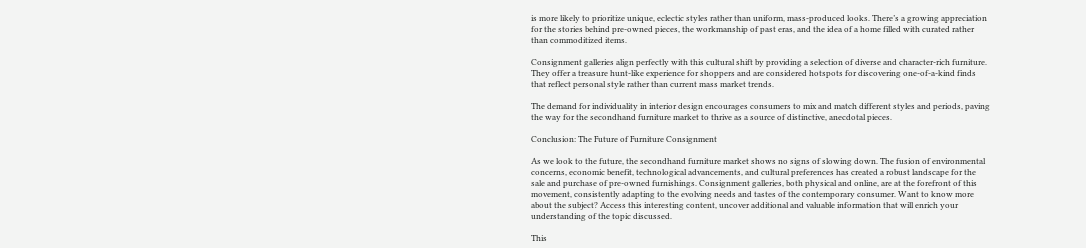is more likely to prioritize unique, eclectic styles rather than uniform, mass-produced looks. There’s a growing appreciation for the stories behind pre-owned pieces, the workmanship of past eras, and the idea of a home filled with curated rather than commoditized items.

Consignment galleries align perfectly with this cultural shift by providing a selection of diverse and character-rich furniture. They offer a treasure hunt-like experience for shoppers and are considered hotspots for discovering one-of-a-kind finds that reflect personal style rather than current mass market trends.

The demand for individuality in interior design encourages consumers to mix and match different styles and periods, paving the way for the secondhand furniture market to thrive as a source of distinctive, anecdotal pieces.

Conclusion: The Future of Furniture Consignment

As we look to the future, the secondhand furniture market shows no signs of slowing down. The fusion of environmental concerns, economic benefit, technological advancements, and cultural preferences has created a robust landscape for the sale and purchase of pre-owned furnishings. Consignment galleries, both physical and online, are at the forefront of this movement, consistently adapting to the evolving needs and tastes of the contemporary consumer. Want to know more about the subject? Access this interesting content, uncover additional and valuable information that will enrich your understanding of the topic discussed.

This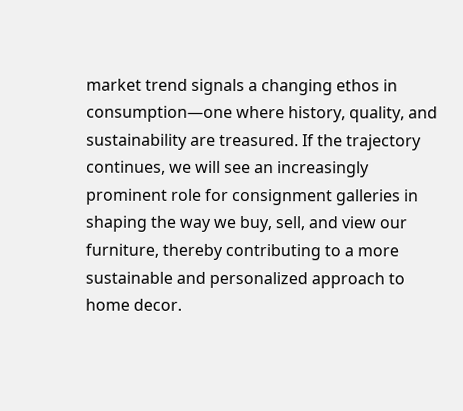market trend signals a changing ethos in consumption—one where history, quality, and sustainability are treasured. If the trajectory continues, we will see an increasingly prominent role for consignment galleries in shaping the way we buy, sell, and view our furniture, thereby contributing to a more sustainable and personalized approach to home decor.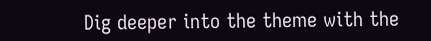Dig deeper into the theme with the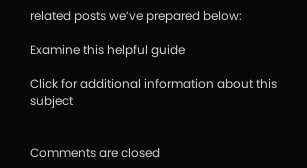related posts we’ve prepared below:

Examine this helpful guide

Click for additional information about this subject


Comments are closed